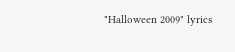"Halloween 2009" lyrics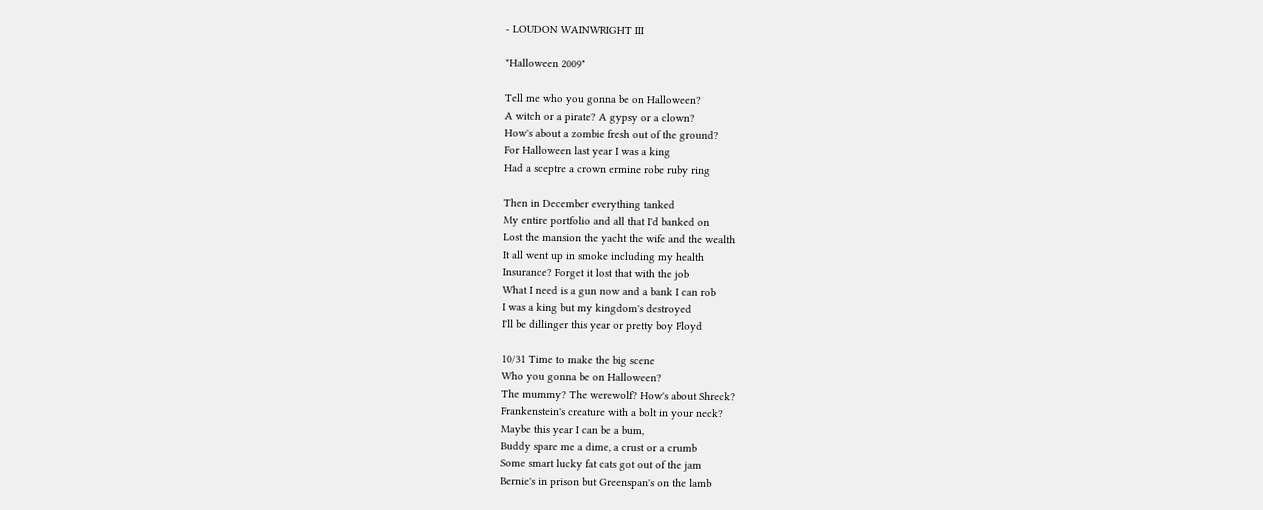- LOUDON WAINWRIGHT III

"Halloween 2009"

Tell me who you gonna be on Halloween?
A witch or a pirate? A gypsy or a clown?
How's about a zombie fresh out of the ground?
For Halloween last year I was a king
Had a sceptre a crown ermine robe ruby ring

Then in December everything tanked
My entire portfolio and all that I'd banked on
Lost the mansion the yacht the wife and the wealth
It all went up in smoke including my health
Insurance? Forget it lost that with the job
What I need is a gun now and a bank I can rob
I was a king but my kingdom's destroyed
I'll be dillinger this year or pretty boy Floyd

10/31 Time to make the big scene
Who you gonna be on Halloween?
The mummy? The werewolf? How's about Shreck?
Frankenstein's creature with a bolt in your neck?
Maybe this year I can be a bum,
Buddy spare me a dime, a crust or a crumb
Some smart lucky fat cats got out of the jam
Bernie's in prison but Greenspan's on the lamb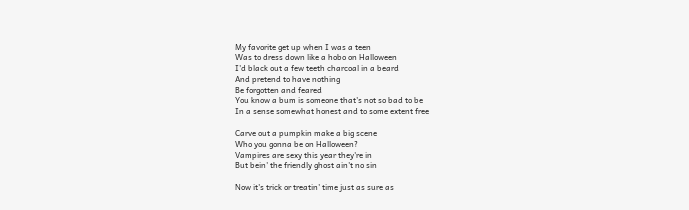My favorite get up when I was a teen
Was to dress down like a hobo on Halloween
I'd black out a few teeth charcoal in a beard
And pretend to have nothing
Be forgotten and feared
You know a bum is someone that's not so bad to be
In a sense somewhat honest and to some extent free

Carve out a pumpkin make a big scene
Who you gonna be on Halloween?
Vampires are sexy this year they're in
But bein' the friendly ghost ain't no sin

Now it's trick or treatin' time just as sure as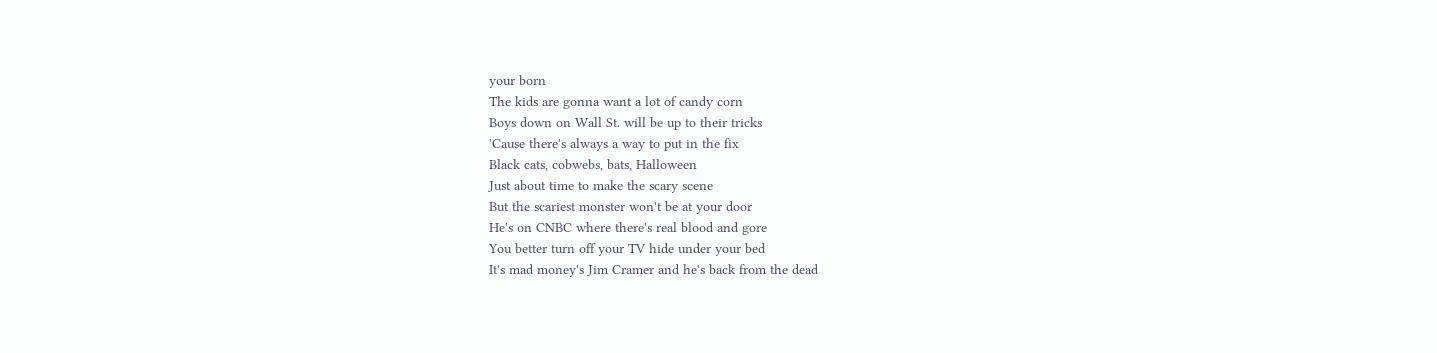your born
The kids are gonna want a lot of candy corn
Boys down on Wall St. will be up to their tricks
'Cause there's always a way to put in the fix
Black cats, cobwebs, bats, Halloween
Just about time to make the scary scene
But the scariest monster won't be at your door
He's on CNBC where there's real blood and gore
You better turn off your TV hide under your bed
It's mad money's Jim Cramer and he's back from the dead